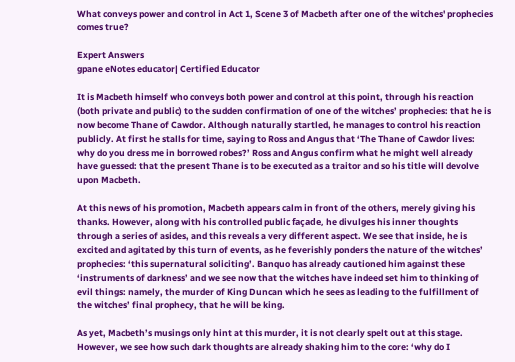What conveys power and control in Act 1, Scene 3 of Macbeth after one of the witches' prophecies comes true?

Expert Answers
gpane eNotes educator| Certified Educator

It is Macbeth himself who conveys both power and control at this point, through his reaction (both private and public) to the sudden confirmation of one of the witches’ prophecies: that he is now become Thane of Cawdor. Although naturally startled, he manages to control his reaction publicly. At first he stalls for time, saying to Ross and Angus that ‘The Thane of Cawdor lives: why do you dress me in borrowed robes?’ Ross and Angus confirm what he might well already have guessed: that the present Thane is to be executed as a traitor and so his title will devolve upon Macbeth.

At this news of his promotion, Macbeth appears calm in front of the others, merely giving his thanks. However, along with his controlled public façade, he divulges his inner thoughts through a series of asides, and this reveals a very different aspect. We see that inside, he is excited and agitated by this turn of events, as he feverishly ponders the nature of the witches’ prophecies: ‘this supernatural soliciting’. Banquo has already cautioned him against these ‘instruments of darkness’ and we see now that the witches have indeed set him to thinking of evil things: namely, the murder of King Duncan which he sees as leading to the fulfillment of the witches’ final prophecy, that he will be king.

As yet, Macbeth’s musings only hint at this murder, it is not clearly spelt out at this stage. However, we see how such dark thoughts are already shaking him to the core: ‘why do I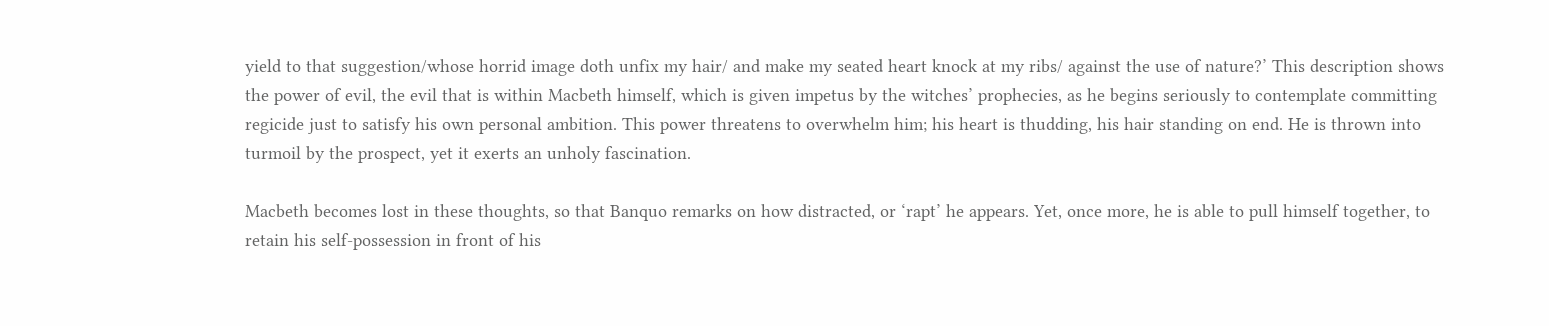yield to that suggestion/whose horrid image doth unfix my hair/ and make my seated heart knock at my ribs/ against the use of nature?’ This description shows the power of evil, the evil that is within Macbeth himself, which is given impetus by the witches’ prophecies, as he begins seriously to contemplate committing regicide just to satisfy his own personal ambition. This power threatens to overwhelm him; his heart is thudding, his hair standing on end. He is thrown into turmoil by the prospect, yet it exerts an unholy fascination.

Macbeth becomes lost in these thoughts, so that Banquo remarks on how distracted, or ‘rapt’ he appears. Yet, once more, he is able to pull himself together, to retain his self-possession in front of his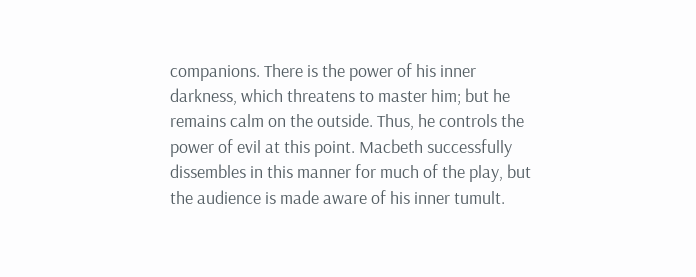companions. There is the power of his inner darkness, which threatens to master him; but he remains calm on the outside. Thus, he controls the power of evil at this point. Macbeth successfully dissembles in this manner for much of the play, but the audience is made aware of his inner tumult.